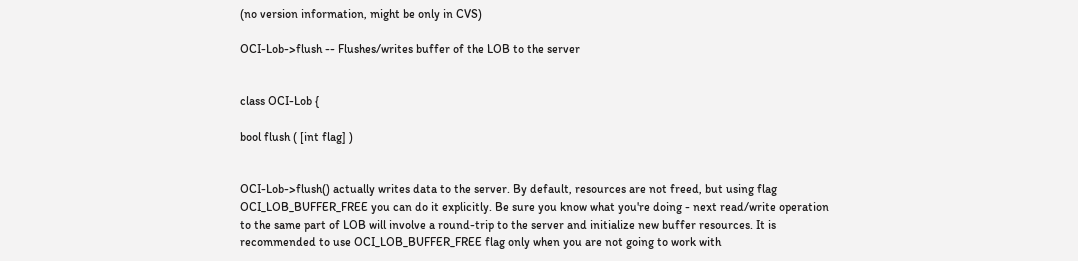(no version information, might be only in CVS)

OCI-Lob->flush -- Flushes/writes buffer of the LOB to the server


class OCI-Lob {

bool flush ( [int flag] )


OCI-Lob->flush() actually writes data to the server. By default, resources are not freed, but using flag OCI_LOB_BUFFER_FREE you can do it explicitly. Be sure you know what you're doing - next read/write operation to the same part of LOB will involve a round-trip to the server and initialize new buffer resources. It is recommended to use OCI_LOB_BUFFER_FREE flag only when you are not going to work with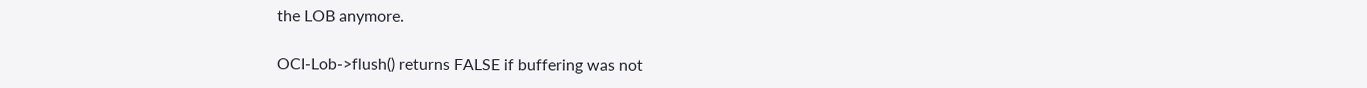the LOB anymore.

OCI-Lob->flush() returns FALSE if buffering was not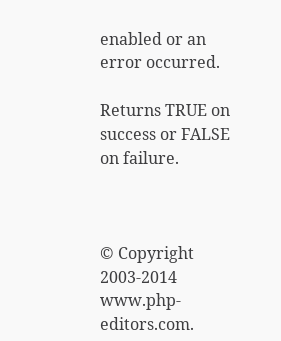enabled or an error occurred.

Returns TRUE on success or FALSE on failure.



© Copyright 2003-2014 www.php-editors.com.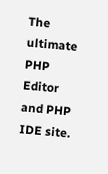The ultimate PHP Editor and PHP IDE site.